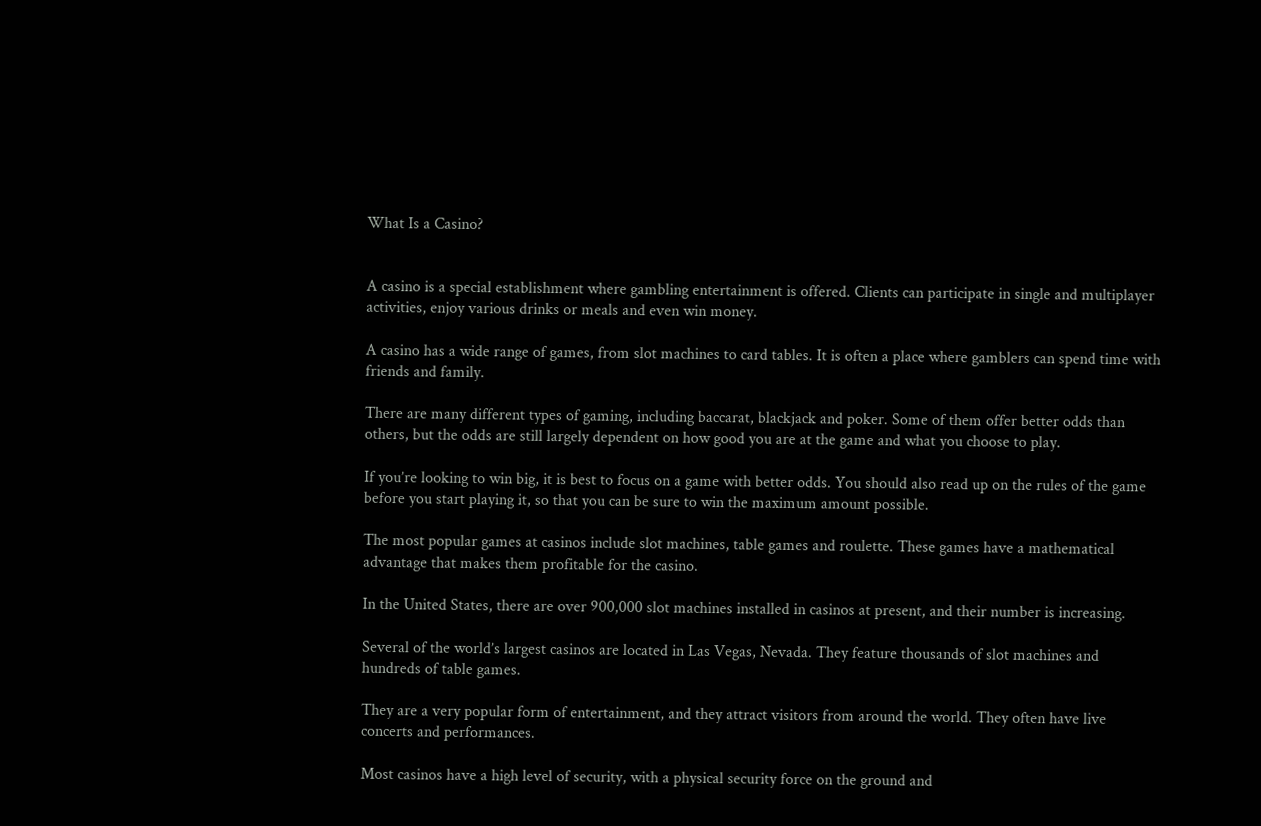What Is a Casino?


A casino is a special establishment where gambling entertainment is offered. Clients can participate in single and multiplayer activities, enjoy various drinks or meals and even win money.

A casino has a wide range of games, from slot machines to card tables. It is often a place where gamblers can spend time with friends and family.

There are many different types of gaming, including baccarat, blackjack and poker. Some of them offer better odds than others, but the odds are still largely dependent on how good you are at the game and what you choose to play.

If you’re looking to win big, it is best to focus on a game with better odds. You should also read up on the rules of the game before you start playing it, so that you can be sure to win the maximum amount possible.

The most popular games at casinos include slot machines, table games and roulette. These games have a mathematical advantage that makes them profitable for the casino.

In the United States, there are over 900,000 slot machines installed in casinos at present, and their number is increasing.

Several of the world’s largest casinos are located in Las Vegas, Nevada. They feature thousands of slot machines and hundreds of table games.

They are a very popular form of entertainment, and they attract visitors from around the world. They often have live concerts and performances.

Most casinos have a high level of security, with a physical security force on the ground and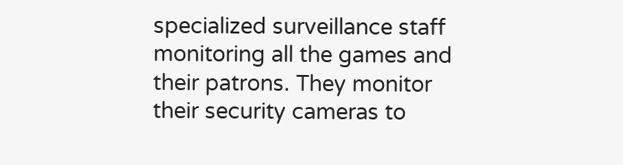specialized surveillance staff monitoring all the games and their patrons. They monitor their security cameras to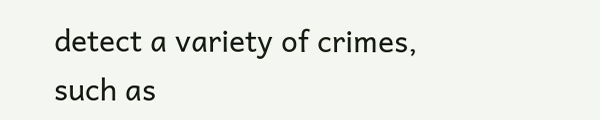detect a variety of crimes, such as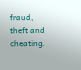fraud, theft and cheating.